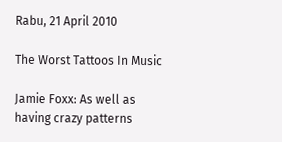Rabu, 21 April 2010

The Worst Tattoos In Music

Jamie Foxx: As well as having crazy patterns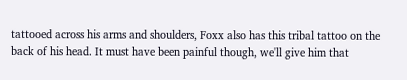tattooed across his arms and shoulders, Foxx also has this tribal tattoo on the back of his head. It must have been painful though, we'll give him that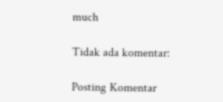much

Tidak ada komentar:

Posting Komentar